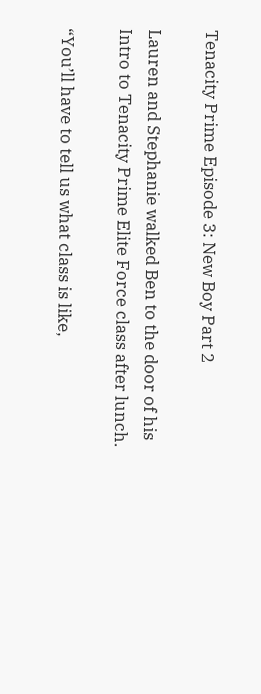Tenacity Prime Episode 3: New Boy Part 2

Lauren and Stephanie walked Ben to the door of his Intro to Tenacity Prime Elite Force class after lunch.

“You’ll have to tell us what class is like,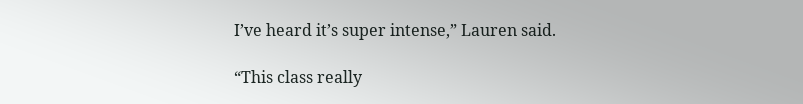I’ve heard it’s super intense,” Lauren said.

“This class really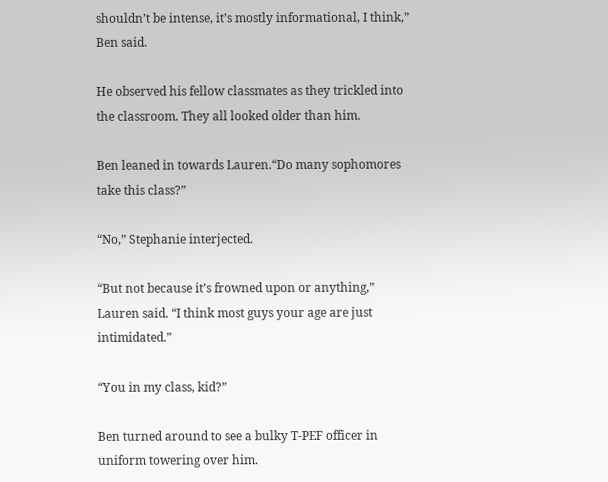shouldn’t be intense, it’s mostly informational, I think,” Ben said.

He observed his fellow classmates as they trickled into the classroom. They all looked older than him.

Ben leaned in towards Lauren.“Do many sophomores take this class?”

“No,” Stephanie interjected.

“But not because it’s frowned upon or anything,” Lauren said. “I think most guys your age are just intimidated.”

“You in my class, kid?”

Ben turned around to see a bulky T-PEF officer in uniform towering over him.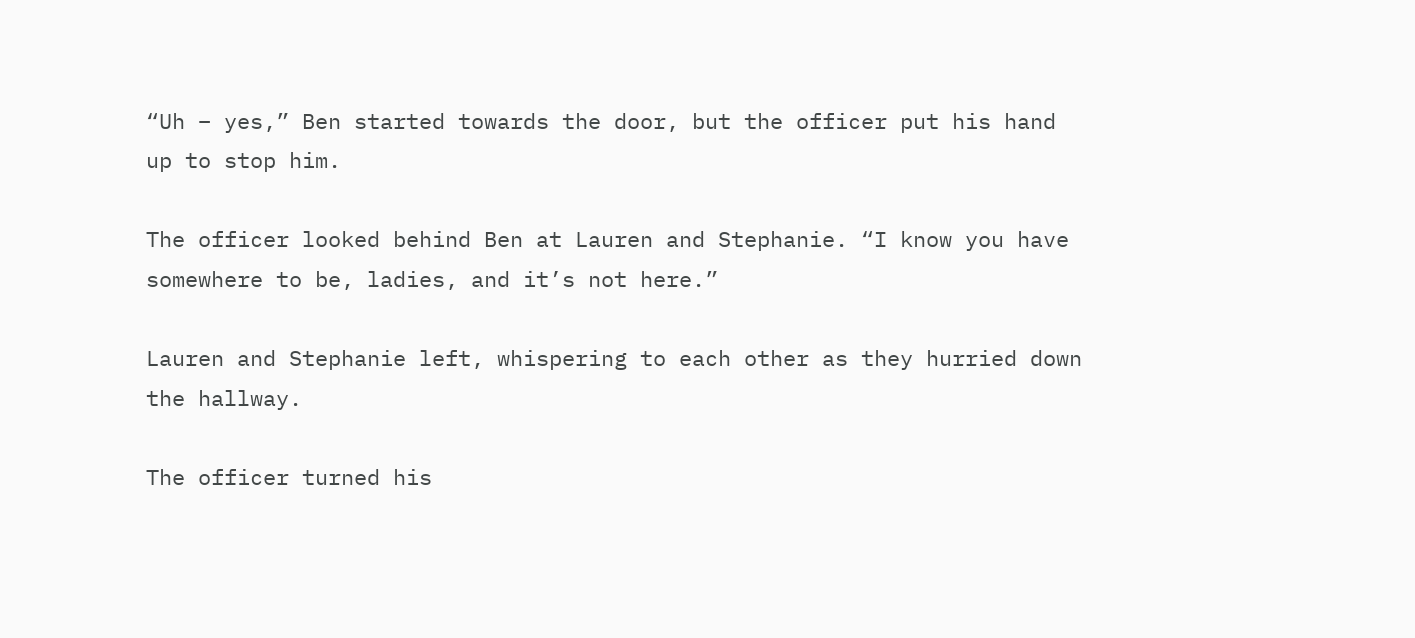“Uh – yes,” Ben started towards the door, but the officer put his hand up to stop him.

The officer looked behind Ben at Lauren and Stephanie. “I know you have somewhere to be, ladies, and it’s not here.”

Lauren and Stephanie left, whispering to each other as they hurried down the hallway.

The officer turned his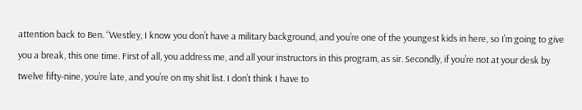attention back to Ben. “Westley, I know you don’t have a military background, and you’re one of the youngest kids in here, so I’m going to give you a break, this one time. First of all, you address me, and all your instructors in this program, as sir. Secondly, if you’re not at your desk by twelve fifty-nine, you’re late, and you’re on my shit list. I don’t think I have to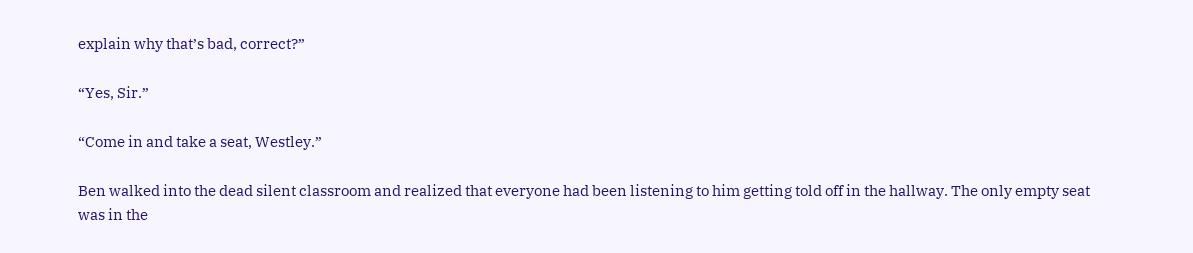explain why that’s bad, correct?”

“Yes, Sir.”

“Come in and take a seat, Westley.”

Ben walked into the dead silent classroom and realized that everyone had been listening to him getting told off in the hallway. The only empty seat was in the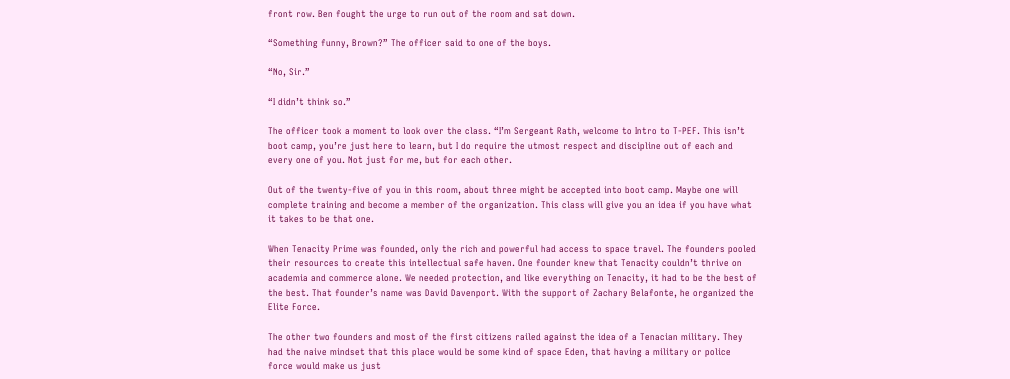front row. Ben fought the urge to run out of the room and sat down.

“Something funny, Brown?” The officer said to one of the boys.

“No, Sir.”

“I didn’t think so.”

The officer took a moment to look over the class. “I’m Sergeant Rath, welcome to Intro to T-PEF. This isn’t boot camp, you’re just here to learn, but I do require the utmost respect and discipline out of each and every one of you. Not just for me, but for each other.

Out of the twenty-five of you in this room, about three might be accepted into boot camp. Maybe one will complete training and become a member of the organization. This class will give you an idea if you have what it takes to be that one.

When Tenacity Prime was founded, only the rich and powerful had access to space travel. The founders pooled their resources to create this intellectual safe haven. One founder knew that Tenacity couldn’t thrive on academia and commerce alone. We needed protection, and like everything on Tenacity, it had to be the best of the best. That founder’s name was David Davenport. With the support of Zachary Belafonte, he organized the Elite Force.

The other two founders and most of the first citizens railed against the idea of a Tenacian military. They had the naive mindset that this place would be some kind of space Eden, that having a military or police force would make us just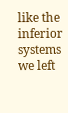like the inferior systems we left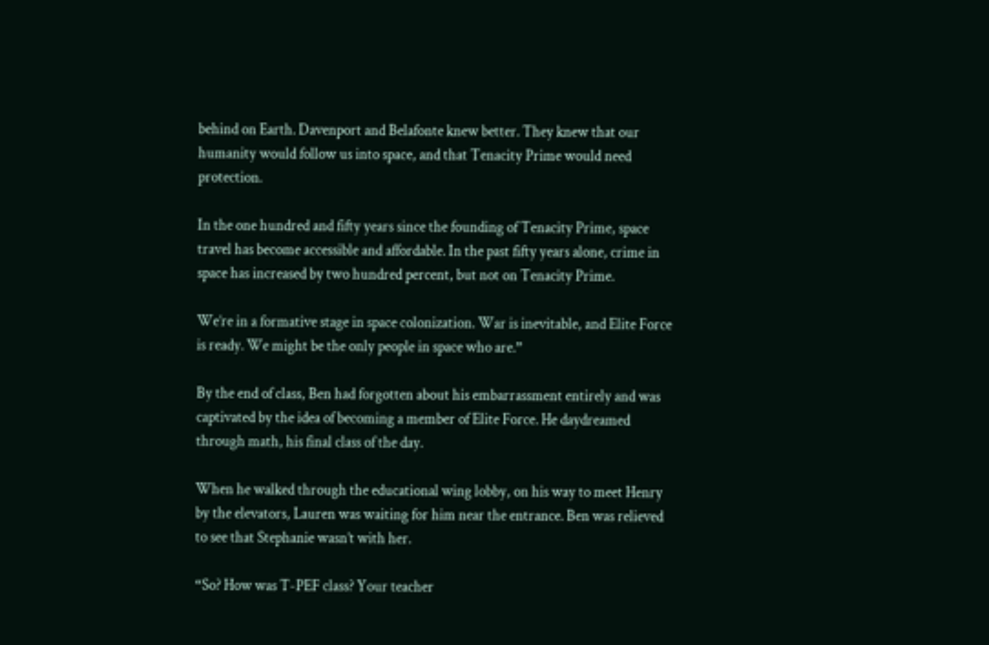behind on Earth. Davenport and Belafonte knew better. They knew that our humanity would follow us into space, and that Tenacity Prime would need protection.

In the one hundred and fifty years since the founding of Tenacity Prime, space travel has become accessible and affordable. In the past fifty years alone, crime in space has increased by two hundred percent, but not on Tenacity Prime.

We’re in a formative stage in space colonization. War is inevitable, and Elite Force is ready. We might be the only people in space who are.”

By the end of class, Ben had forgotten about his embarrassment entirely and was captivated by the idea of becoming a member of Elite Force. He daydreamed through math, his final class of the day.

When he walked through the educational wing lobby, on his way to meet Henry by the elevators, Lauren was waiting for him near the entrance. Ben was relieved to see that Stephanie wasn’t with her.

“So? How was T-PEF class? Your teacher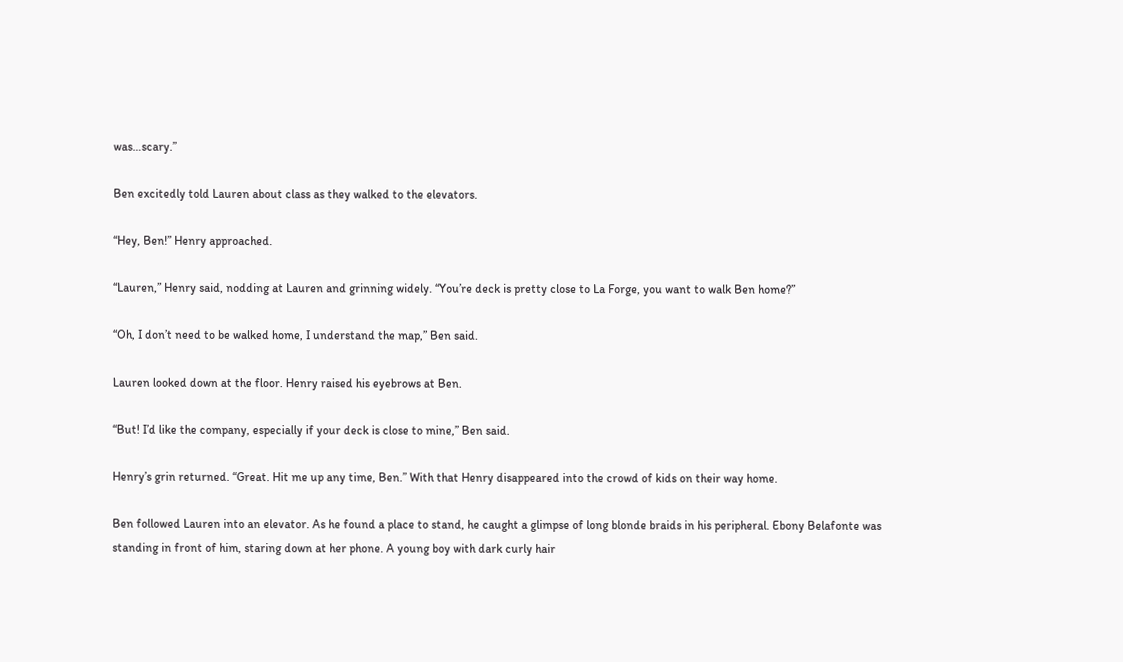was…scary.”

Ben excitedly told Lauren about class as they walked to the elevators.

“Hey, Ben!” Henry approached.

“Lauren,” Henry said, nodding at Lauren and grinning widely. “You’re deck is pretty close to La Forge, you want to walk Ben home?”

“Oh, I don’t need to be walked home, I understand the map,” Ben said.

Lauren looked down at the floor. Henry raised his eyebrows at Ben.

“But! I’d like the company, especially if your deck is close to mine,” Ben said.

Henry’s grin returned. “Great. Hit me up any time, Ben.” With that Henry disappeared into the crowd of kids on their way home.

Ben followed Lauren into an elevator. As he found a place to stand, he caught a glimpse of long blonde braids in his peripheral. Ebony Belafonte was standing in front of him, staring down at her phone. A young boy with dark curly hair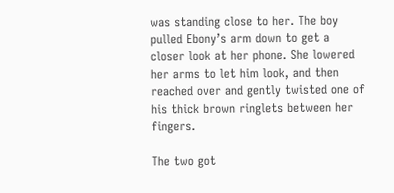was standing close to her. The boy pulled Ebony’s arm down to get a closer look at her phone. She lowered her arms to let him look, and then reached over and gently twisted one of his thick brown ringlets between her fingers.

The two got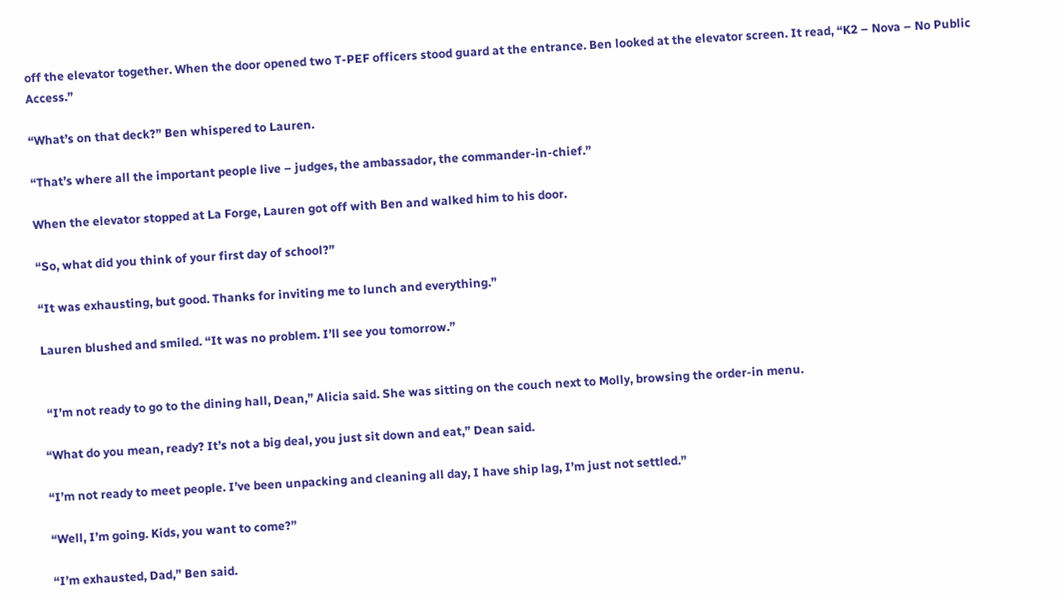off the elevator together. When the door opened two T-PEF officers stood guard at the entrance. Ben looked at the elevator screen. It read, “K2 – Nova – No Public Access.”

“What’s on that deck?” Ben whispered to Lauren.

“That’s where all the important people live – judges, the ambassador, the commander-in-chief.”

When the elevator stopped at La Forge, Lauren got off with Ben and walked him to his door.

“So, what did you think of your first day of school?”

“It was exhausting, but good. Thanks for inviting me to lunch and everything.”

Lauren blushed and smiled. “It was no problem. I’ll see you tomorrow.”


 “I’m not ready to go to the dining hall, Dean,” Alicia said. She was sitting on the couch next to Molly, browsing the order-in menu.

“What do you mean, ready? It’s not a big deal, you just sit down and eat,” Dean said.

“I’m not ready to meet people. I’ve been unpacking and cleaning all day, I have ship lag, I’m just not settled.”

“Well, I’m going. Kids, you want to come?”

“I’m exhausted, Dad,” Ben said.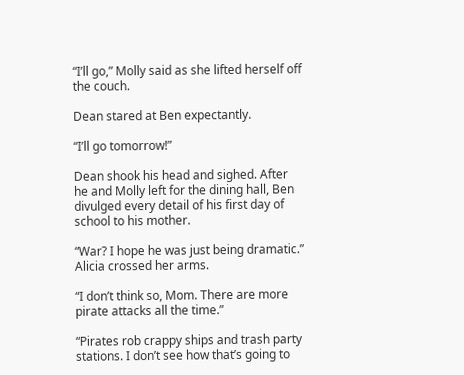“I’ll go,” Molly said as she lifted herself off the couch.

Dean stared at Ben expectantly.

“I’ll go tomorrow!”

Dean shook his head and sighed. After he and Molly left for the dining hall, Ben divulged every detail of his first day of school to his mother.

“War? I hope he was just being dramatic.” Alicia crossed her arms.

“I don’t think so, Mom. There are more pirate attacks all the time.”

“Pirates rob crappy ships and trash party stations. I don’t see how that’s going to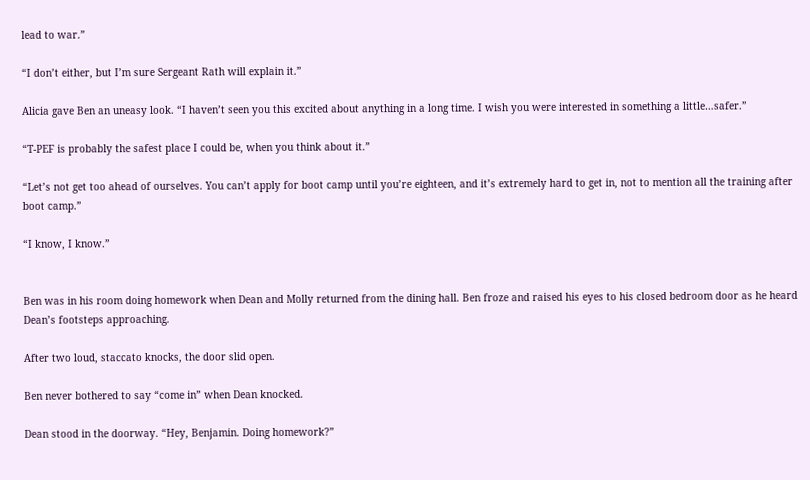lead to war.”

“I don’t either, but I’m sure Sergeant Rath will explain it.”

Alicia gave Ben an uneasy look. “I haven’t seen you this excited about anything in a long time. I wish you were interested in something a little…safer.”

“T-PEF is probably the safest place I could be, when you think about it.”

“Let’s not get too ahead of ourselves. You can’t apply for boot camp until you’re eighteen, and it’s extremely hard to get in, not to mention all the training after boot camp.”

“I know, I know.”


Ben was in his room doing homework when Dean and Molly returned from the dining hall. Ben froze and raised his eyes to his closed bedroom door as he heard Dean’s footsteps approaching.

After two loud, staccato knocks, the door slid open.

Ben never bothered to say “come in” when Dean knocked.

Dean stood in the doorway. “Hey, Benjamin. Doing homework?”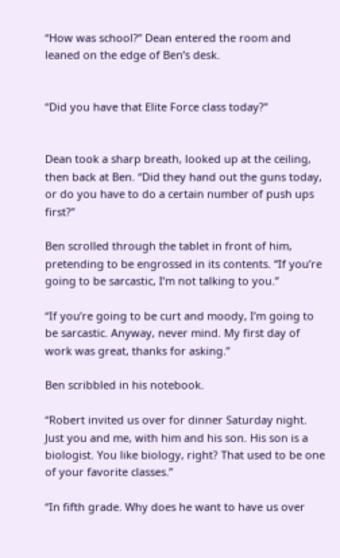“How was school?” Dean entered the room and leaned on the edge of Ben’s desk.


“Did you have that Elite Force class today?”


Dean took a sharp breath, looked up at the ceiling, then back at Ben. “Did they hand out the guns today, or do you have to do a certain number of push ups first?”

Ben scrolled through the tablet in front of him, pretending to be engrossed in its contents. “If you’re going to be sarcastic, I’m not talking to you.”

“If you’re going to be curt and moody, I’m going to be sarcastic. Anyway, never mind. My first day of work was great, thanks for asking.”

Ben scribbled in his notebook.

“Robert invited us over for dinner Saturday night. Just you and me, with him and his son. His son is a biologist. You like biology, right? That used to be one of your favorite classes.”

“In fifth grade. Why does he want to have us over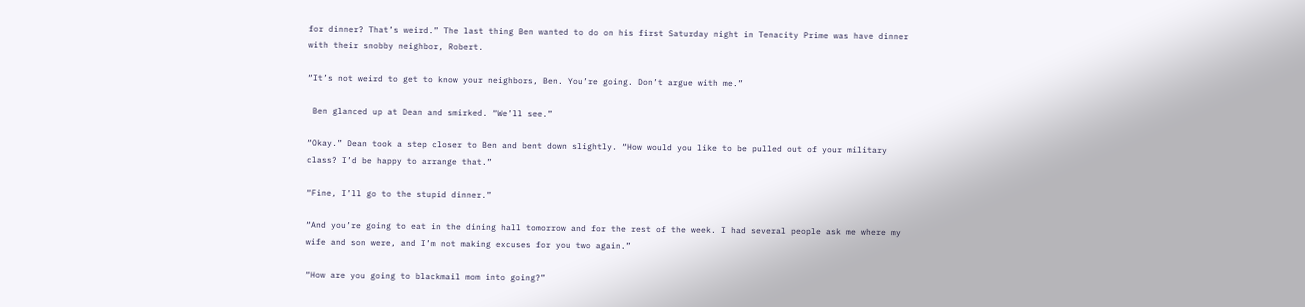for dinner? That’s weird.” The last thing Ben wanted to do on his first Saturday night in Tenacity Prime was have dinner with their snobby neighbor, Robert.

“It’s not weird to get to know your neighbors, Ben. You’re going. Don’t argue with me.”

 Ben glanced up at Dean and smirked. “We’ll see.”

“Okay.” Dean took a step closer to Ben and bent down slightly. “How would you like to be pulled out of your military class? I’d be happy to arrange that.”

“Fine, I’ll go to the stupid dinner.”

“And you’re going to eat in the dining hall tomorrow and for the rest of the week. I had several people ask me where my wife and son were, and I’m not making excuses for you two again.”

“How are you going to blackmail mom into going?”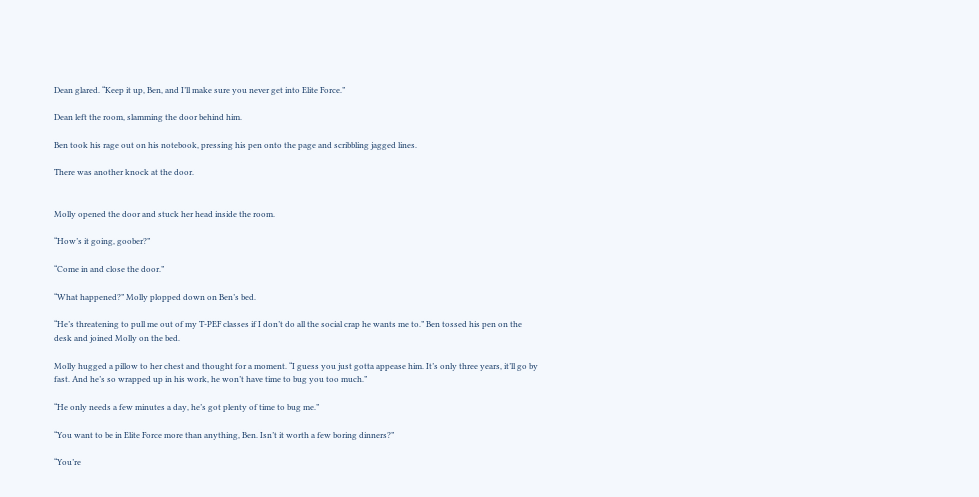Dean glared. “Keep it up, Ben, and I’ll make sure you never get into Elite Force.”

Dean left the room, slamming the door behind him.

Ben took his rage out on his notebook, pressing his pen onto the page and scribbling jagged lines.

There was another knock at the door.


Molly opened the door and stuck her head inside the room.

“How’s it going, goober?”

“Come in and close the door.”

“What happened?” Molly plopped down on Ben’s bed.

“He’s threatening to pull me out of my T-PEF classes if I don’t do all the social crap he wants me to.” Ben tossed his pen on the desk and joined Molly on the bed.

Molly hugged a pillow to her chest and thought for a moment. “I guess you just gotta appease him. It’s only three years, it’ll go by fast. And he’s so wrapped up in his work, he won’t have time to bug you too much.”

“He only needs a few minutes a day, he’s got plenty of time to bug me.”

“You want to be in Elite Force more than anything, Ben. Isn’t it worth a few boring dinners?”

“You’re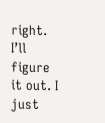right. I’ll figure it out. I just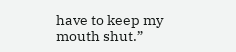have to keep my mouth shut.”